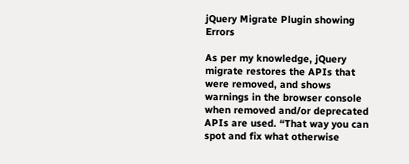jQuery Migrate Plugin showing Errors

As per my knowledge, jQuery migrate restores the APIs that were removed, and shows warnings in the browser console when removed and/or deprecated APIs are used. “That way you can spot and fix what otherwise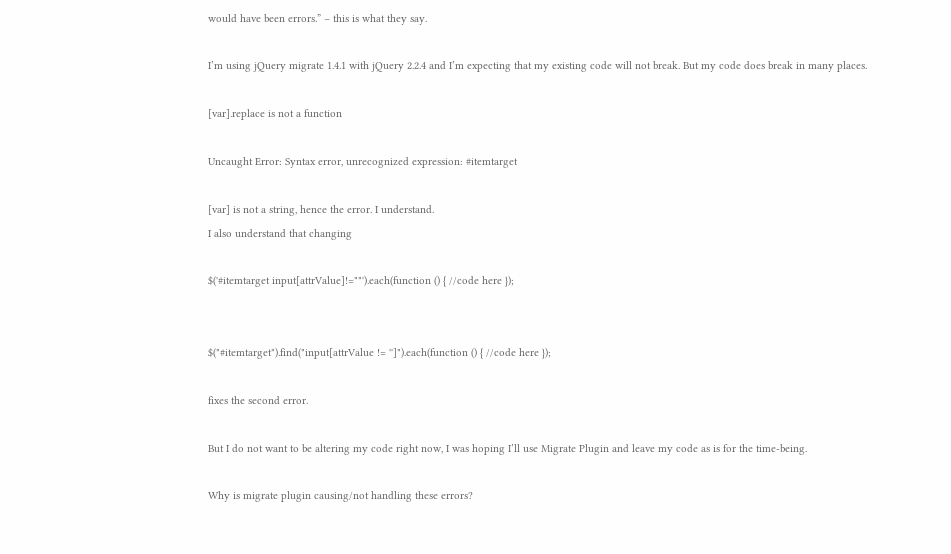would have been errors.” – this is what they say.

I’m using jQuery migrate 1.4.1 with jQuery 2.2.4 and I’m expecting that my existing code will not break. But my code does break in many places.

[var].replace is not a function

Uncaught Error: Syntax error, unrecognized expression: #itemtarget

[var] is not a string, hence the error. I understand.
I also understand that changing

$('#itemtarget input[attrValue]!=""').each(function () { //code here });


$("#itemtarget").find("input[attrValue != '']").each(function () { //code here });

fixes the second error.

But I do not want to be altering my code right now, I was hoping I’ll use Migrate Plugin and leave my code as is for the time-being.

Why is migrate plugin causing/not handling these errors?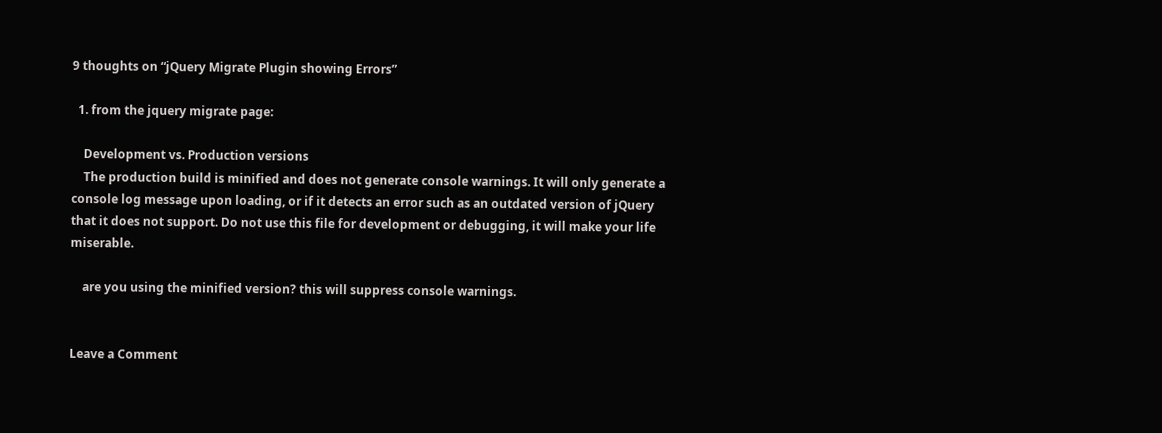9 thoughts on “jQuery Migrate Plugin showing Errors”

  1. from the jquery migrate page:

    Development vs. Production versions
    The production build is minified and does not generate console warnings. It will only generate a console log message upon loading, or if it detects an error such as an outdated version of jQuery that it does not support. Do not use this file for development or debugging, it will make your life miserable.

    are you using the minified version? this will suppress console warnings.


Leave a Comment